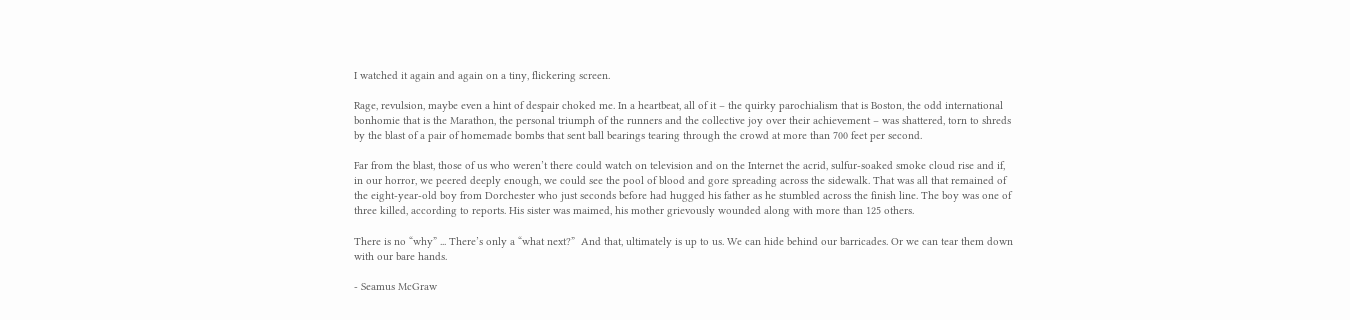I watched it again and again on a tiny, flickering screen.

Rage, revulsion, maybe even a hint of despair choked me. In a heartbeat, all of it – the quirky parochialism that is Boston, the odd international bonhomie that is the Marathon, the personal triumph of the runners and the collective joy over their achievement – was shattered, torn to shreds by the blast of a pair of homemade bombs that sent ball bearings tearing through the crowd at more than 700 feet per second.

Far from the blast, those of us who weren’t there could watch on television and on the Internet the acrid, sulfur-soaked smoke cloud rise and if, in our horror, we peered deeply enough, we could see the pool of blood and gore spreading across the sidewalk. That was all that remained of the eight-year-old boy from Dorchester who just seconds before had hugged his father as he stumbled across the finish line. The boy was one of three killed, according to reports. His sister was maimed, his mother grievously wounded along with more than 125 others.

There is no “why” ... There’s only a “what next?”  And that, ultimately is up to us. We can hide behind our barricades. Or we can tear them down with our bare hands.

- Seamus McGraw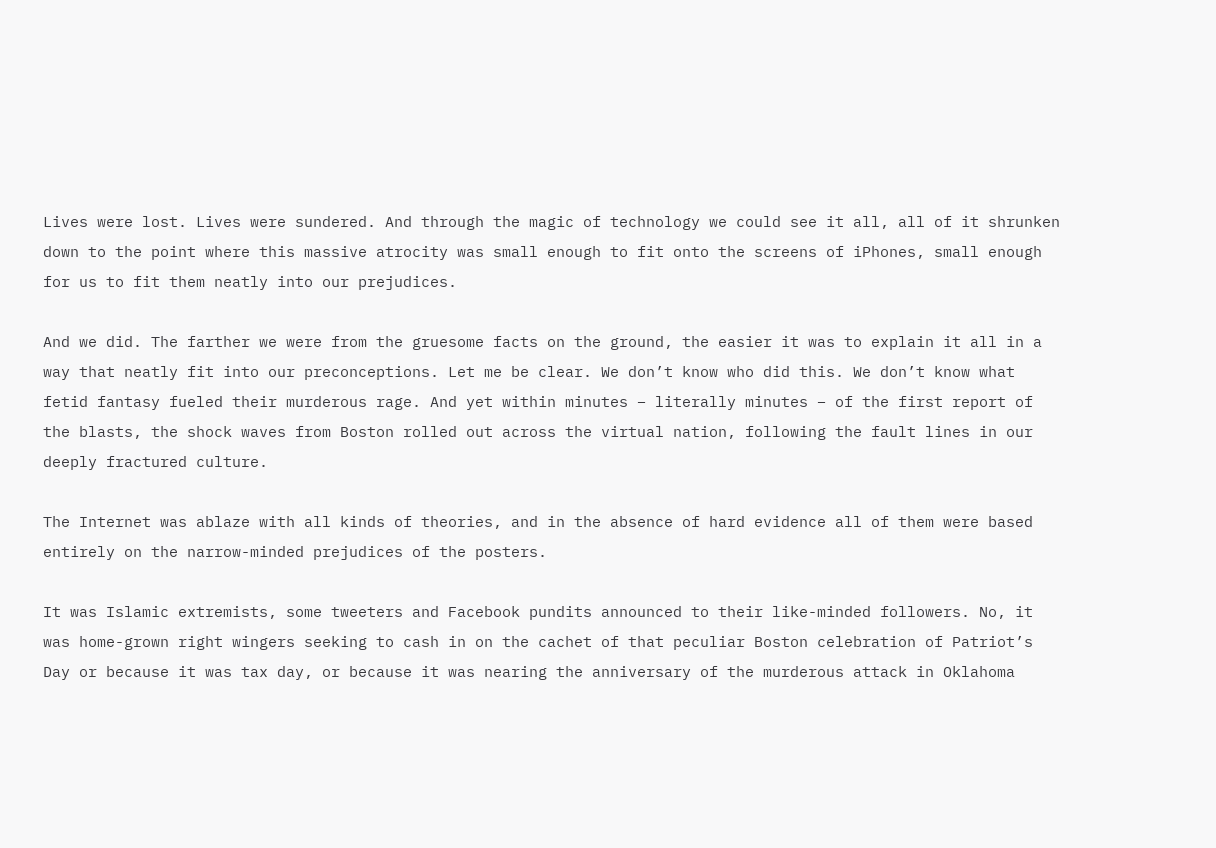Lives were lost. Lives were sundered. And through the magic of technology we could see it all, all of it shrunken down to the point where this massive atrocity was small enough to fit onto the screens of iPhones, small enough for us to fit them neatly into our prejudices.

And we did. The farther we were from the gruesome facts on the ground, the easier it was to explain it all in a way that neatly fit into our preconceptions. Let me be clear. We don’t know who did this. We don’t know what fetid fantasy fueled their murderous rage. And yet within minutes – literally minutes – of the first report of the blasts, the shock waves from Boston rolled out across the virtual nation, following the fault lines in our deeply fractured culture.

The Internet was ablaze with all kinds of theories, and in the absence of hard evidence all of them were based entirely on the narrow-minded prejudices of the posters.

It was Islamic extremists, some tweeters and Facebook pundits announced to their like-minded followers. No, it was home-grown right wingers seeking to cash in on the cachet of that peculiar Boston celebration of Patriot’s Day or because it was tax day, or because it was nearing the anniversary of the murderous attack in Oklahoma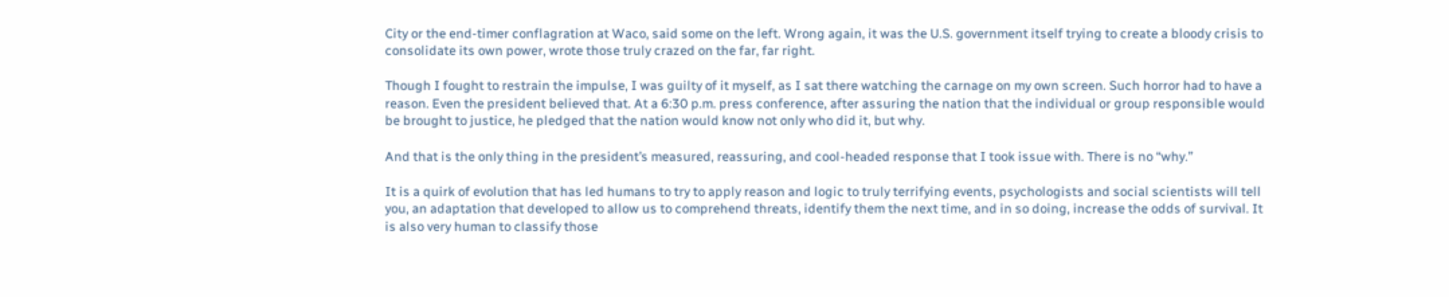City or the end-timer conflagration at Waco, said some on the left. Wrong again, it was the U.S. government itself trying to create a bloody crisis to consolidate its own power, wrote those truly crazed on the far, far right.

Though I fought to restrain the impulse, I was guilty of it myself, as I sat there watching the carnage on my own screen. Such horror had to have a reason. Even the president believed that. At a 6:30 p.m. press conference, after assuring the nation that the individual or group responsible would be brought to justice, he pledged that the nation would know not only who did it, but why.

And that is the only thing in the president’s measured, reassuring, and cool-headed response that I took issue with. There is no “why.”

It is a quirk of evolution that has led humans to try to apply reason and logic to truly terrifying events, psychologists and social scientists will tell you, an adaptation that developed to allow us to comprehend threats, identify them the next time, and in so doing, increase the odds of survival. It is also very human to classify those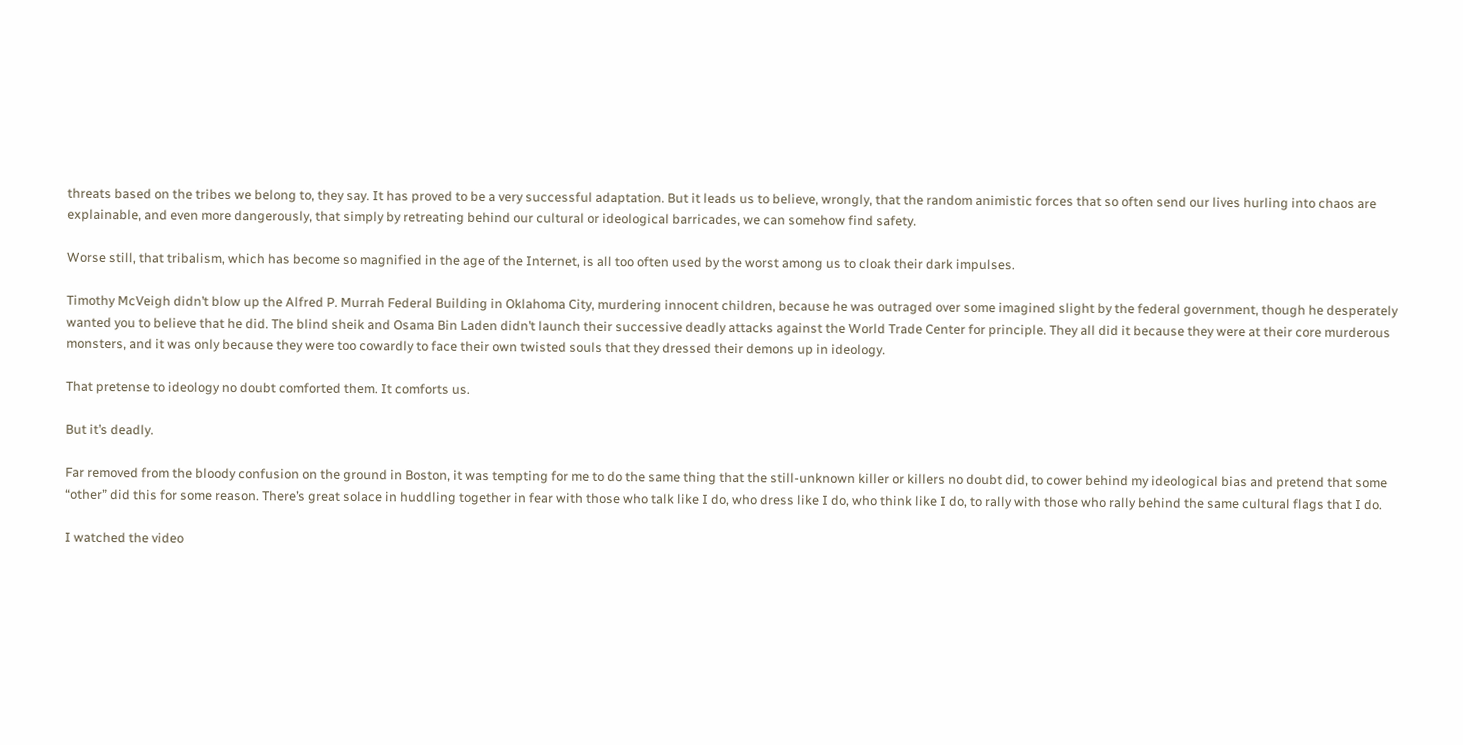threats based on the tribes we belong to, they say. It has proved to be a very successful adaptation. But it leads us to believe, wrongly, that the random animistic forces that so often send our lives hurling into chaos are explainable, and even more dangerously, that simply by retreating behind our cultural or ideological barricades, we can somehow find safety.

Worse still, that tribalism, which has become so magnified in the age of the Internet, is all too often used by the worst among us to cloak their dark impulses.

Timothy McVeigh didn’t blow up the Alfred P. Murrah Federal Building in Oklahoma City, murdering innocent children, because he was outraged over some imagined slight by the federal government, though he desperately wanted you to believe that he did. The blind sheik and Osama Bin Laden didn’t launch their successive deadly attacks against the World Trade Center for principle. They all did it because they were at their core murderous monsters, and it was only because they were too cowardly to face their own twisted souls that they dressed their demons up in ideology.

That pretense to ideology no doubt comforted them. It comforts us.

But it’s deadly.

Far removed from the bloody confusion on the ground in Boston, it was tempting for me to do the same thing that the still-unknown killer or killers no doubt did, to cower behind my ideological bias and pretend that some “other” did this for some reason. There’s great solace in huddling together in fear with those who talk like I do, who dress like I do, who think like I do, to rally with those who rally behind the same cultural flags that I do.

I watched the video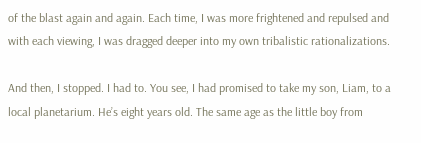of the blast again and again. Each time, I was more frightened and repulsed and with each viewing, I was dragged deeper into my own tribalistic rationalizations.

And then, I stopped. I had to. You see, I had promised to take my son, Liam, to a local planetarium. He’s eight years old. The same age as the little boy from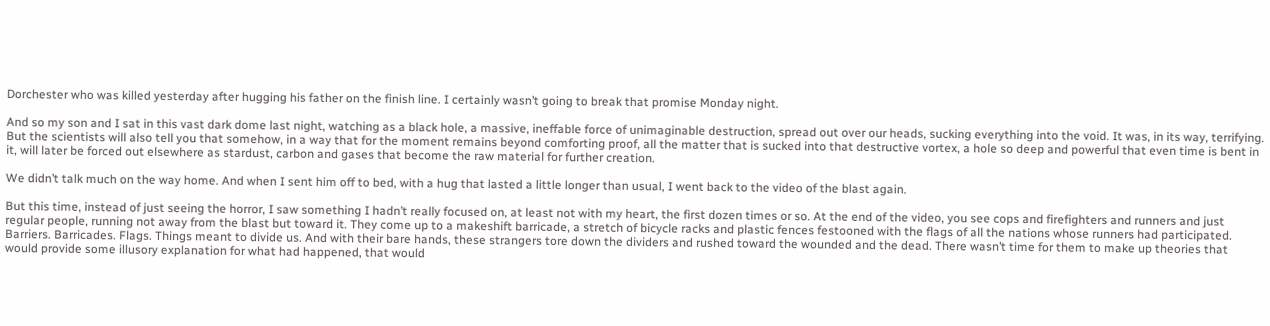Dorchester who was killed yesterday after hugging his father on the finish line. I certainly wasn’t going to break that promise Monday night.

And so my son and I sat in this vast dark dome last night, watching as a black hole, a massive, ineffable force of unimaginable destruction, spread out over our heads, sucking everything into the void. It was, in its way, terrifying. But the scientists will also tell you that somehow, in a way that for the moment remains beyond comforting proof, all the matter that is sucked into that destructive vortex, a hole so deep and powerful that even time is bent in it, will later be forced out elsewhere as stardust, carbon and gases that become the raw material for further creation.

We didn’t talk much on the way home. And when I sent him off to bed, with a hug that lasted a little longer than usual, I went back to the video of the blast again.

But this time, instead of just seeing the horror, I saw something I hadn’t really focused on, at least not with my heart, the first dozen times or so. At the end of the video, you see cops and firefighters and runners and just regular people, running not away from the blast but toward it. They come up to a makeshift barricade, a stretch of bicycle racks and plastic fences festooned with the flags of all the nations whose runners had participated. Barriers. Barricades. Flags. Things meant to divide us. And with their bare hands, these strangers tore down the dividers and rushed toward the wounded and the dead. There wasn’t time for them to make up theories that would provide some illusory explanation for what had happened, that would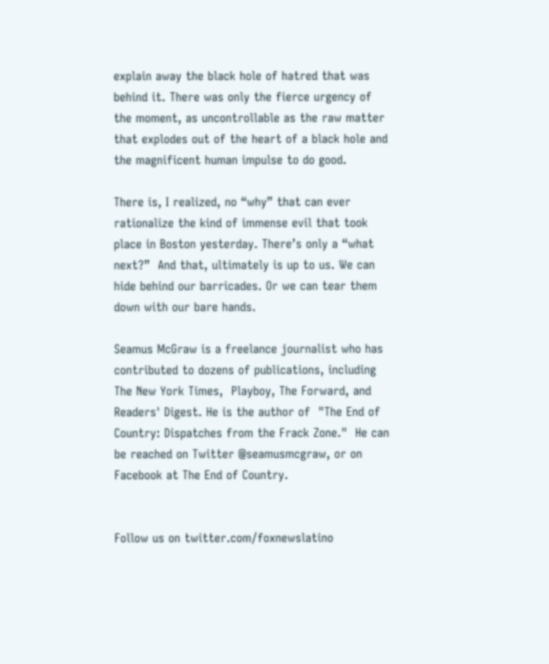explain away the black hole of hatred that was behind it. There was only the fierce urgency of the moment, as uncontrollable as the raw matter that explodes out of the heart of a black hole and the magnificent human impulse to do good.

There is, I realized, no “why” that can ever rationalize the kind of immense evil that took place in Boston yesterday. There’s only a “what next?”  And that, ultimately is up to us. We can hide behind our barricades. Or we can tear them down with our bare hands.

Seamus McGraw is a freelance journalist who has contributed to dozens of publications, including The New York Times,  Playboy, The Forward, and Readers' Digest. He is the author of  "The End of Country: Dispatches from the Frack Zone."  He can be reached on Twitter @seamusmcgraw, or on Facebook at The End of Country.


Follow us on twitter.com/foxnewslatino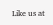Like us at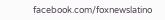facebook.com/foxnewslatino